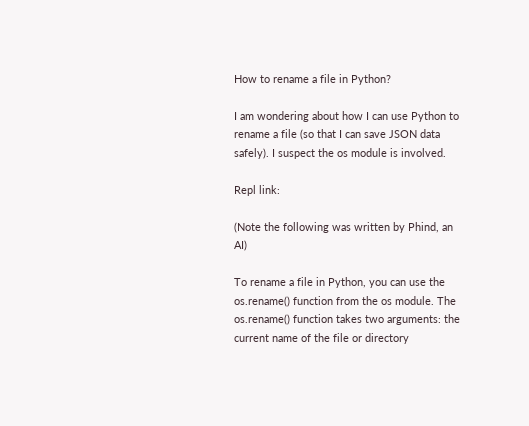How to rename a file in Python?

I am wondering about how I can use Python to rename a file (so that I can save JSON data safely). I suspect the os module is involved.

Repl link:

(Note the following was written by Phind, an AI)

To rename a file in Python, you can use the os.rename() function from the os module. The os.rename() function takes two arguments: the current name of the file or directory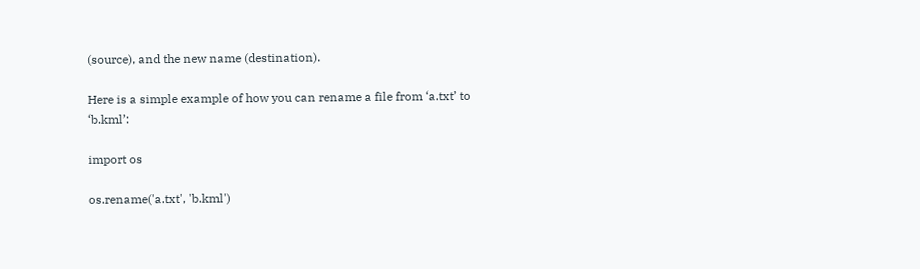(source), and the new name (destination).

Here is a simple example of how you can rename a file from ‘a.txt’ to ‘b.kml’:

import os

os.rename('a.txt', 'b.kml')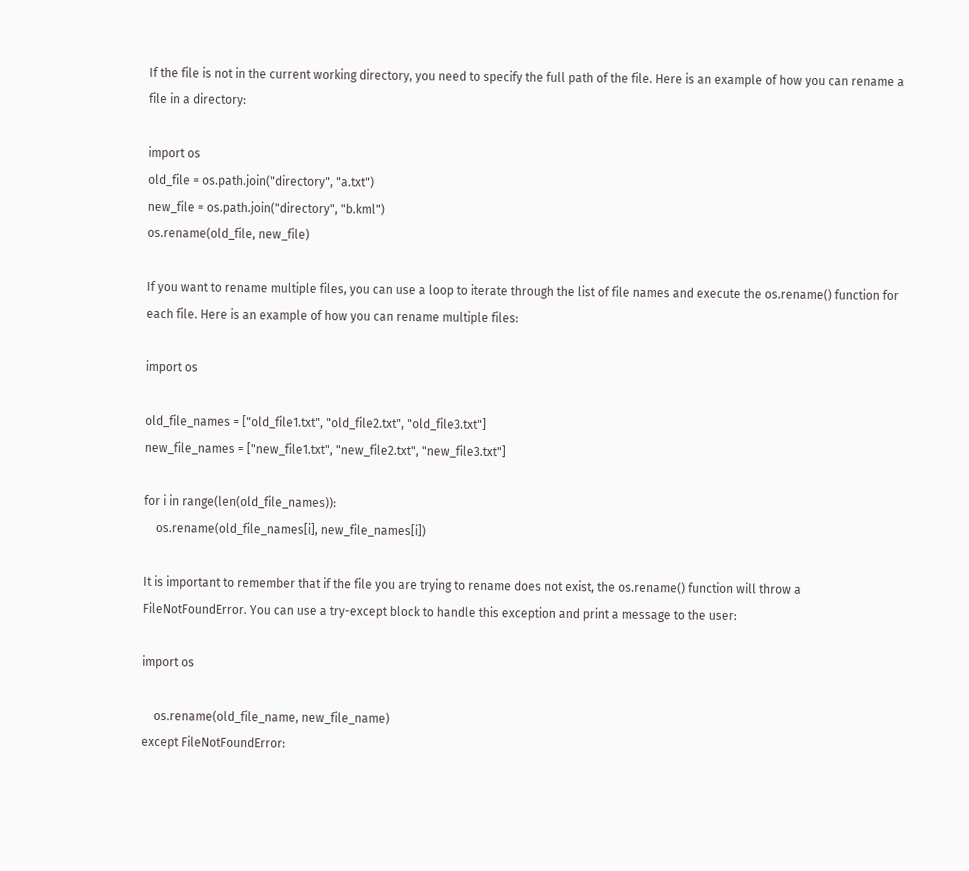If the file is not in the current working directory, you need to specify the full path of the file. Here is an example of how you can rename a file in a directory:

import os
old_file = os.path.join("directory", "a.txt")
new_file = os.path.join("directory", "b.kml")
os.rename(old_file, new_file)

If you want to rename multiple files, you can use a loop to iterate through the list of file names and execute the os.rename() function for each file. Here is an example of how you can rename multiple files:

import os

old_file_names = ["old_file1.txt", "old_file2.txt", "old_file3.txt"]
new_file_names = ["new_file1.txt", "new_file2.txt", "new_file3.txt"]

for i in range(len(old_file_names)):
    os.rename(old_file_names[i], new_file_names[i])

It is important to remember that if the file you are trying to rename does not exist, the os.rename() function will throw a FileNotFoundError. You can use a try-except block to handle this exception and print a message to the user:

import os

    os.rename(old_file_name, new_file_name)
except FileNotFoundError: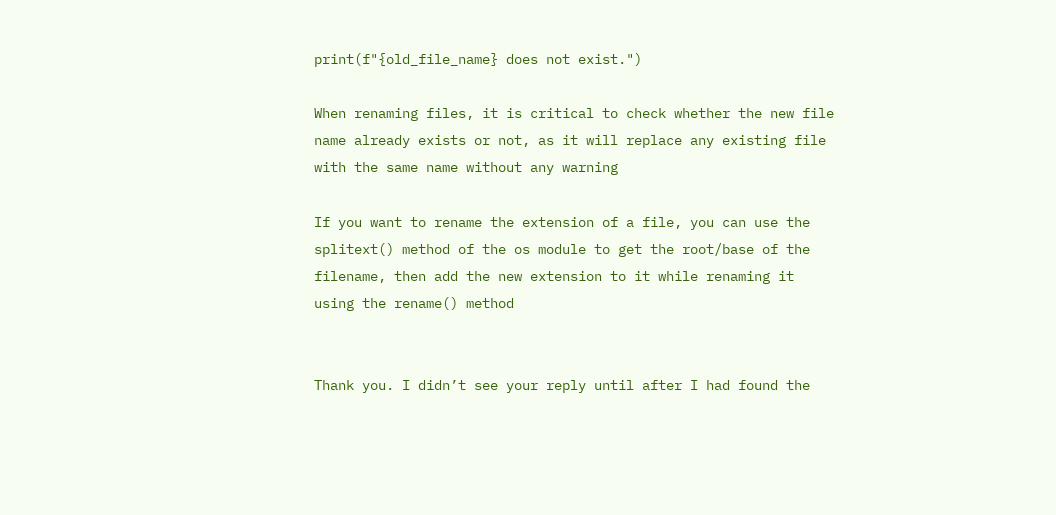print(f"{old_file_name} does not exist.")

When renaming files, it is critical to check whether the new file name already exists or not, as it will replace any existing file with the same name without any warning

If you want to rename the extension of a file, you can use the splitext() method of the os module to get the root/base of the filename, then add the new extension to it while renaming it using the rename() method


Thank you. I didn’t see your reply until after I had found the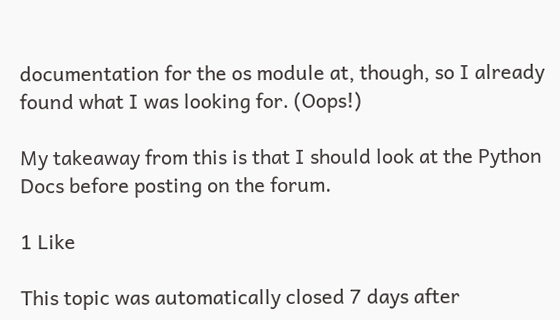documentation for the os module at, though, so I already found what I was looking for. (Oops!)

My takeaway from this is that I should look at the Python Docs before posting on the forum.

1 Like

This topic was automatically closed 7 days after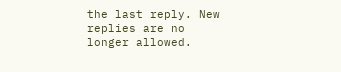the last reply. New replies are no longer allowed.